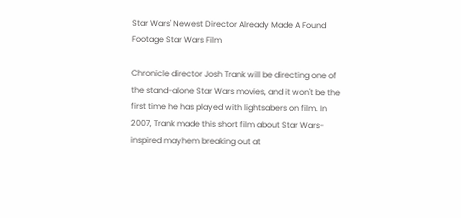Star Wars' Newest Director Already Made A Found Footage Star Wars Film

Chronicle director Josh Trank will be directing one of the stand-alone Star Wars movies, and it won't be the first time he has played with lightsabers on film. In 2007, Trank made this short film about Star Wars-inspired mayhem breaking out at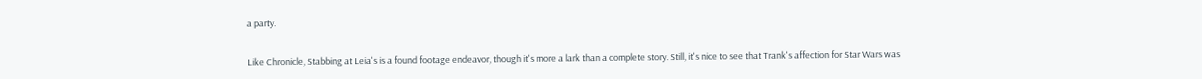a party.


Like Chronicle, Stabbing at Leia's is a found footage endeavor, though it's more a lark than a complete story. Still, it's nice to see that Trank's affection for Star Wars was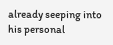already seeping into his personal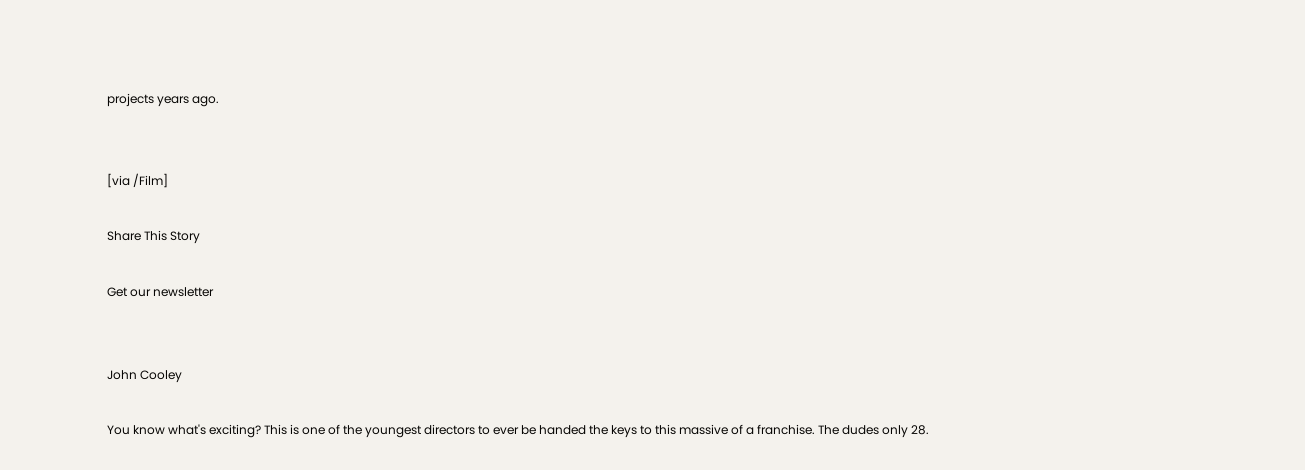projects years ago.


[via /Film]

Share This Story

Get our newsletter


John Cooley

You know what's exciting? This is one of the youngest directors to ever be handed the keys to this massive of a franchise. The dudes only 28.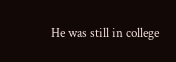He was still in college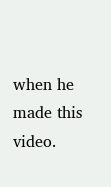when he made this video.